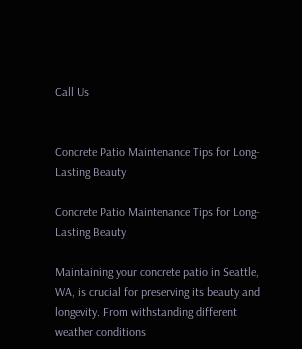Call Us


Concrete Patio Maintenance Tips for Long-Lasting Beauty

Concrete Patio Maintenance Tips for Long-Lasting Beauty

Maintaining your concrete patio in Seattle, WA, is crucial for preserving its beauty and longevity. From withstanding different weather conditions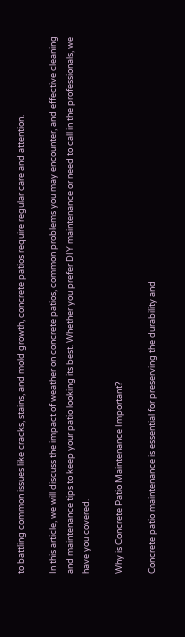to battling common issues like cracks, stains, and mold growth, concrete patios require regular care and attention.

In this article, we will discuss the impact of weather on concrete patios, common problems you may encounter, and effective cleaning and maintenance tips to keep your patio looking its best. Whether you prefer DIY maintenance or need to call in the professionals, we have you covered.

Why is Concrete Patio Maintenance Important?

Concrete patio maintenance is essential for preserving the durability and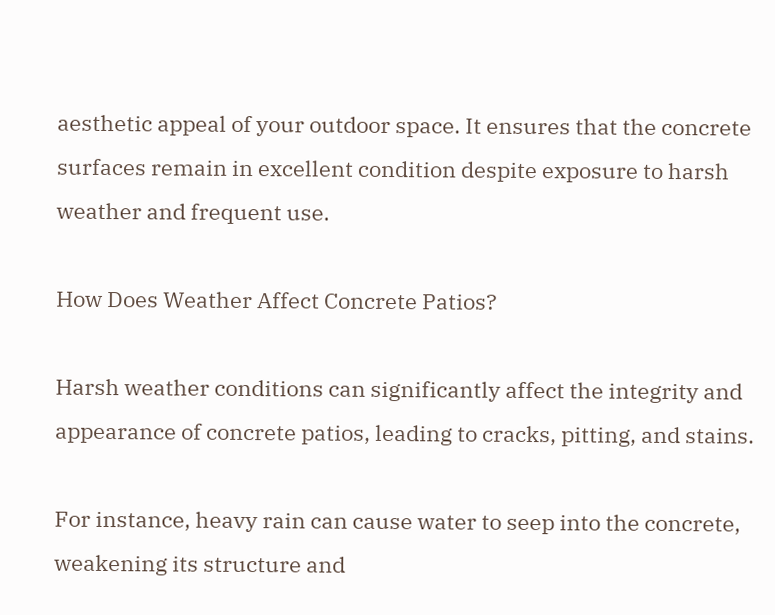aesthetic appeal of your outdoor space. It ensures that the concrete surfaces remain in excellent condition despite exposure to harsh weather and frequent use.

How Does Weather Affect Concrete Patios?

Harsh weather conditions can significantly affect the integrity and appearance of concrete patios, leading to cracks, pitting, and stains.

For instance, heavy rain can cause water to seep into the concrete, weakening its structure and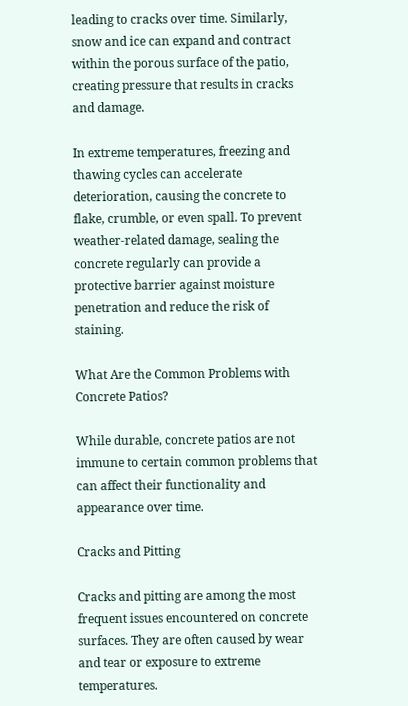leading to cracks over time. Similarly, snow and ice can expand and contract within the porous surface of the patio, creating pressure that results in cracks and damage.

In extreme temperatures, freezing and thawing cycles can accelerate deterioration, causing the concrete to flake, crumble, or even spall. To prevent weather-related damage, sealing the concrete regularly can provide a protective barrier against moisture penetration and reduce the risk of staining.

What Are the Common Problems with Concrete Patios?

While durable, concrete patios are not immune to certain common problems that can affect their functionality and appearance over time.

Cracks and Pitting

Cracks and pitting are among the most frequent issues encountered on concrete surfaces. They are often caused by wear and tear or exposure to extreme temperatures.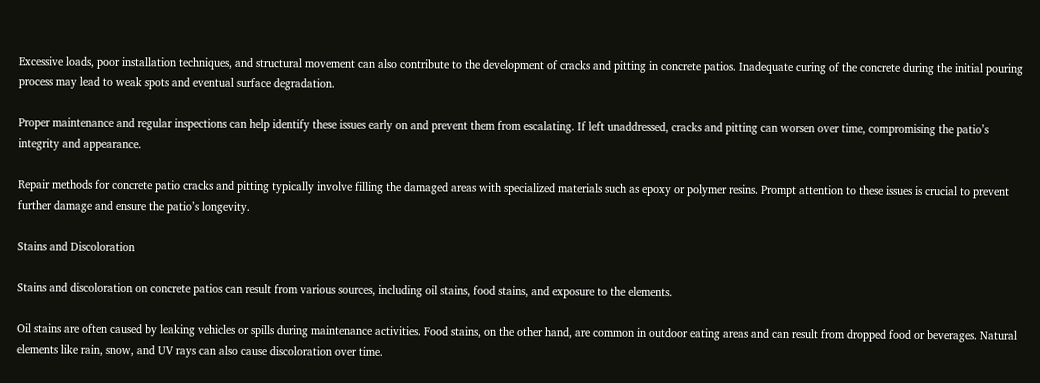Excessive loads, poor installation techniques, and structural movement can also contribute to the development of cracks and pitting in concrete patios. Inadequate curing of the concrete during the initial pouring process may lead to weak spots and eventual surface degradation.

Proper maintenance and regular inspections can help identify these issues early on and prevent them from escalating. If left unaddressed, cracks and pitting can worsen over time, compromising the patio’s integrity and appearance.

Repair methods for concrete patio cracks and pitting typically involve filling the damaged areas with specialized materials such as epoxy or polymer resins. Prompt attention to these issues is crucial to prevent further damage and ensure the patio’s longevity.

Stains and Discoloration

Stains and discoloration on concrete patios can result from various sources, including oil stains, food stains, and exposure to the elements.

Oil stains are often caused by leaking vehicles or spills during maintenance activities. Food stains, on the other hand, are common in outdoor eating areas and can result from dropped food or beverages. Natural elements like rain, snow, and UV rays can also cause discoloration over time.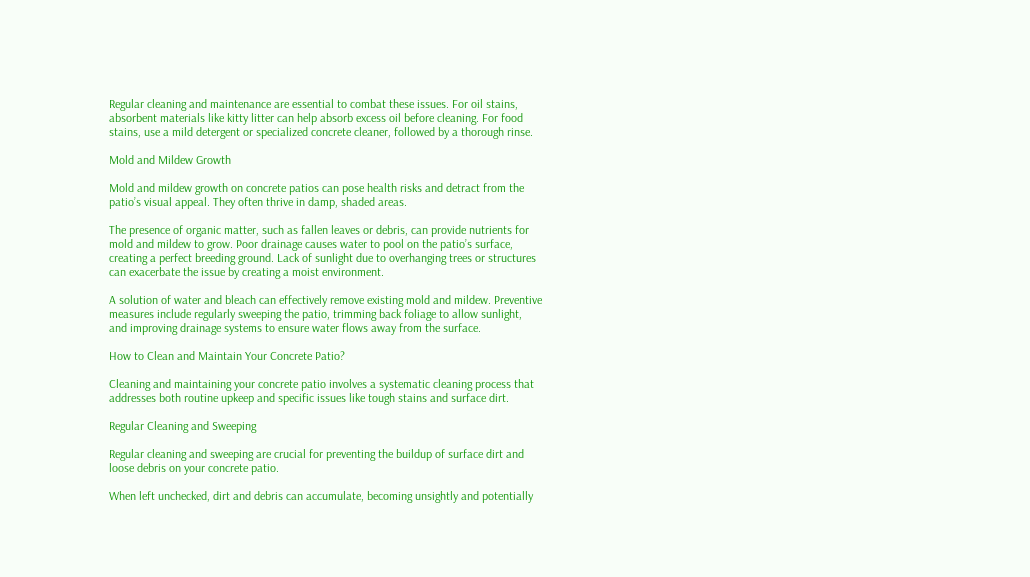Regular cleaning and maintenance are essential to combat these issues. For oil stains, absorbent materials like kitty litter can help absorb excess oil before cleaning. For food stains, use a mild detergent or specialized concrete cleaner, followed by a thorough rinse.

Mold and Mildew Growth

Mold and mildew growth on concrete patios can pose health risks and detract from the patio’s visual appeal. They often thrive in damp, shaded areas.

The presence of organic matter, such as fallen leaves or debris, can provide nutrients for mold and mildew to grow. Poor drainage causes water to pool on the patio’s surface, creating a perfect breeding ground. Lack of sunlight due to overhanging trees or structures can exacerbate the issue by creating a moist environment.

A solution of water and bleach can effectively remove existing mold and mildew. Preventive measures include regularly sweeping the patio, trimming back foliage to allow sunlight, and improving drainage systems to ensure water flows away from the surface.

How to Clean and Maintain Your Concrete Patio?

Cleaning and maintaining your concrete patio involves a systematic cleaning process that addresses both routine upkeep and specific issues like tough stains and surface dirt.

Regular Cleaning and Sweeping

Regular cleaning and sweeping are crucial for preventing the buildup of surface dirt and loose debris on your concrete patio.

When left unchecked, dirt and debris can accumulate, becoming unsightly and potentially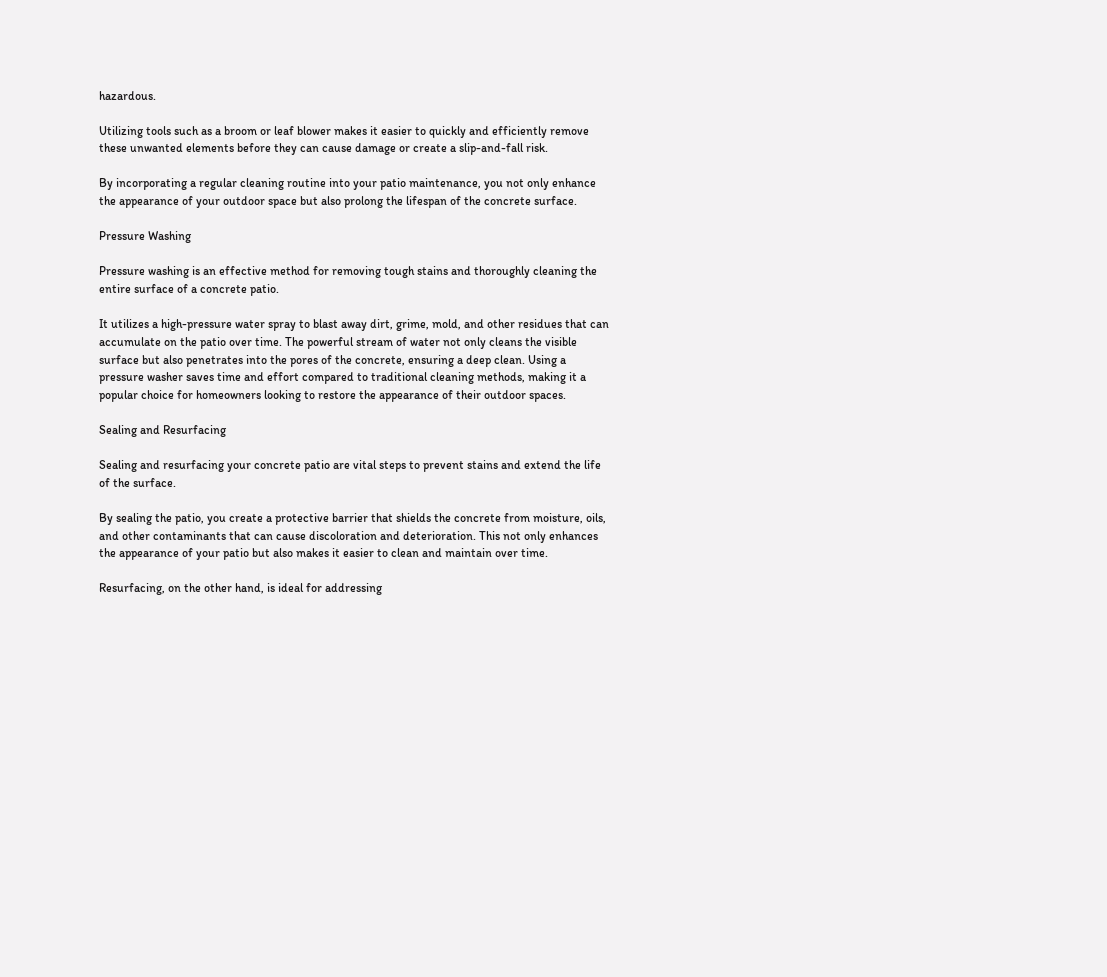hazardous.

Utilizing tools such as a broom or leaf blower makes it easier to quickly and efficiently remove these unwanted elements before they can cause damage or create a slip-and-fall risk.

By incorporating a regular cleaning routine into your patio maintenance, you not only enhance the appearance of your outdoor space but also prolong the lifespan of the concrete surface.

Pressure Washing

Pressure washing is an effective method for removing tough stains and thoroughly cleaning the entire surface of a concrete patio.

It utilizes a high-pressure water spray to blast away dirt, grime, mold, and other residues that can accumulate on the patio over time. The powerful stream of water not only cleans the visible surface but also penetrates into the pores of the concrete, ensuring a deep clean. Using a pressure washer saves time and effort compared to traditional cleaning methods, making it a popular choice for homeowners looking to restore the appearance of their outdoor spaces.

Sealing and Resurfacing

Sealing and resurfacing your concrete patio are vital steps to prevent stains and extend the life of the surface.

By sealing the patio, you create a protective barrier that shields the concrete from moisture, oils, and other contaminants that can cause discoloration and deterioration. This not only enhances the appearance of your patio but also makes it easier to clean and maintain over time.

Resurfacing, on the other hand, is ideal for addressing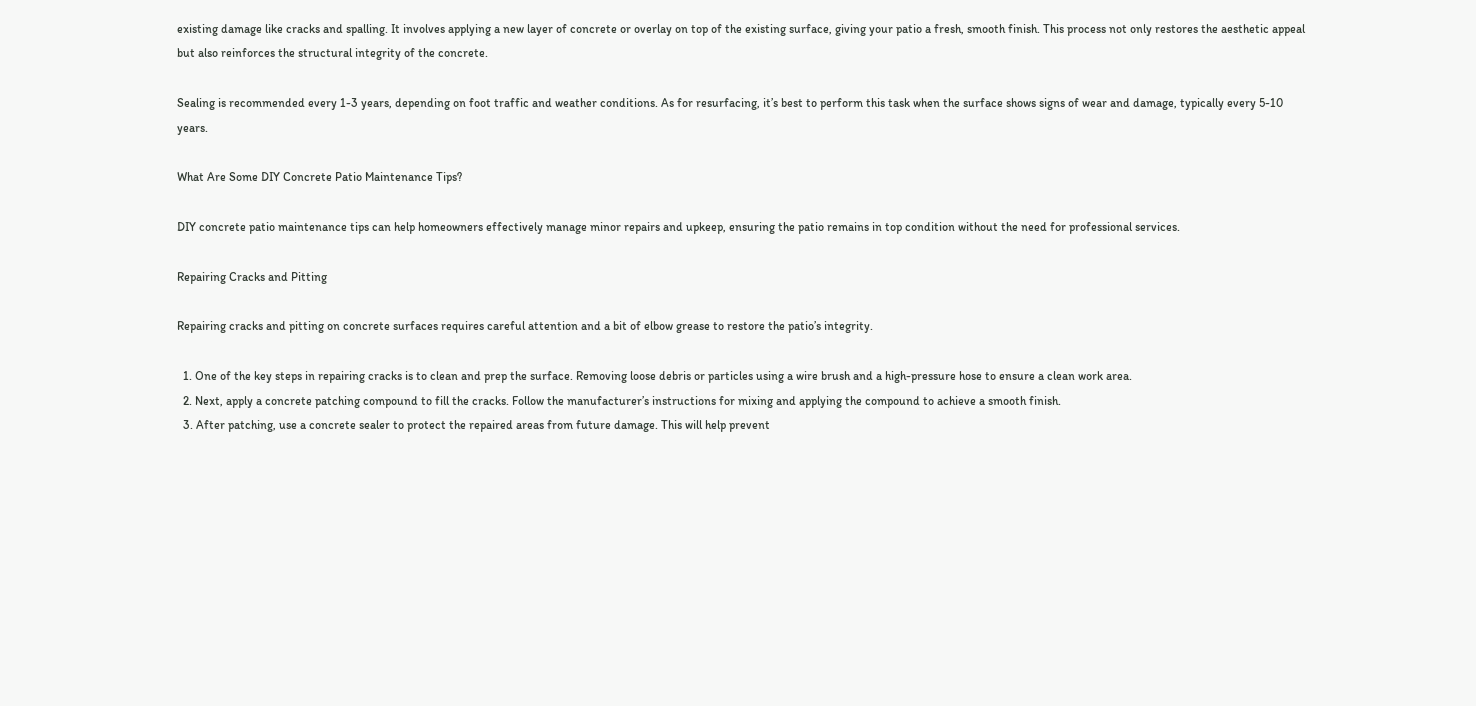existing damage like cracks and spalling. It involves applying a new layer of concrete or overlay on top of the existing surface, giving your patio a fresh, smooth finish. This process not only restores the aesthetic appeal but also reinforces the structural integrity of the concrete.

Sealing is recommended every 1-3 years, depending on foot traffic and weather conditions. As for resurfacing, it’s best to perform this task when the surface shows signs of wear and damage, typically every 5-10 years.

What Are Some DIY Concrete Patio Maintenance Tips?

DIY concrete patio maintenance tips can help homeowners effectively manage minor repairs and upkeep, ensuring the patio remains in top condition without the need for professional services.

Repairing Cracks and Pitting

Repairing cracks and pitting on concrete surfaces requires careful attention and a bit of elbow grease to restore the patio’s integrity.

  1. One of the key steps in repairing cracks is to clean and prep the surface. Removing loose debris or particles using a wire brush and a high-pressure hose to ensure a clean work area.
  2. Next, apply a concrete patching compound to fill the cracks. Follow the manufacturer’s instructions for mixing and applying the compound to achieve a smooth finish.
  3. After patching, use a concrete sealer to protect the repaired areas from future damage. This will help prevent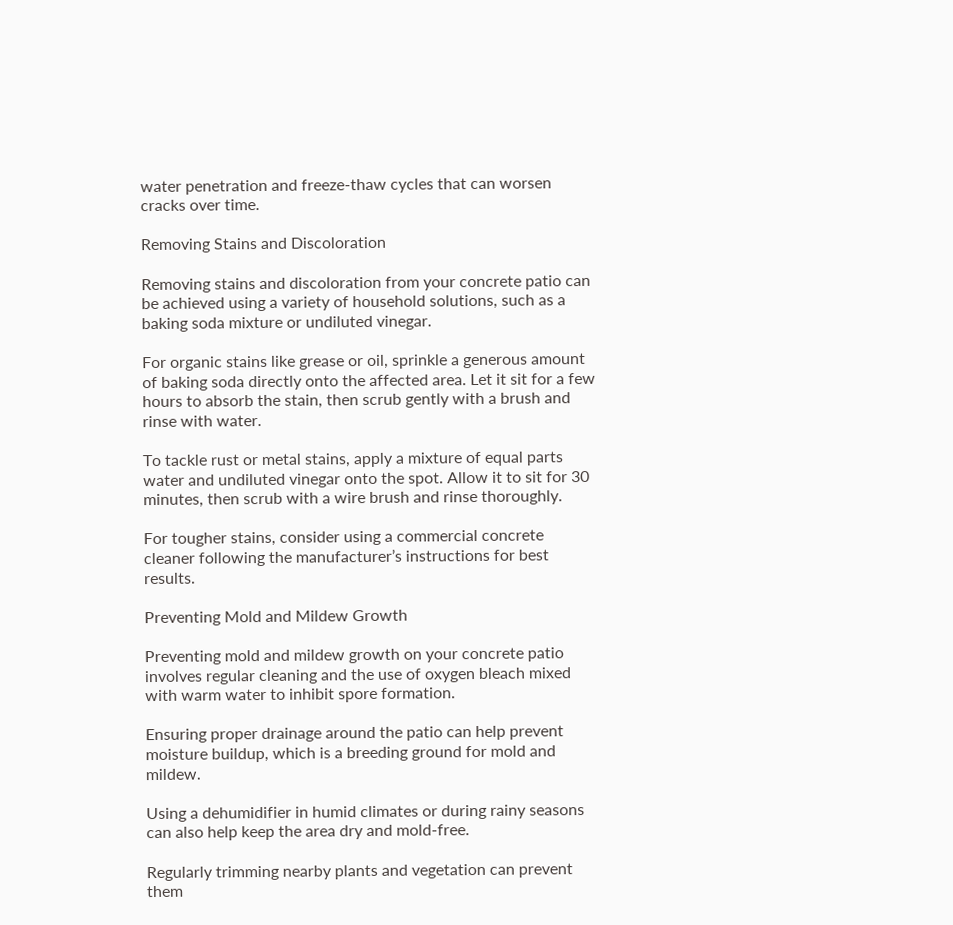water penetration and freeze-thaw cycles that can worsen cracks over time.

Removing Stains and Discoloration

Removing stains and discoloration from your concrete patio can be achieved using a variety of household solutions, such as a baking soda mixture or undiluted vinegar.

For organic stains like grease or oil, sprinkle a generous amount of baking soda directly onto the affected area. Let it sit for a few hours to absorb the stain, then scrub gently with a brush and rinse with water.

To tackle rust or metal stains, apply a mixture of equal parts water and undiluted vinegar onto the spot. Allow it to sit for 30 minutes, then scrub with a wire brush and rinse thoroughly.

For tougher stains, consider using a commercial concrete cleaner following the manufacturer’s instructions for best results.

Preventing Mold and Mildew Growth

Preventing mold and mildew growth on your concrete patio involves regular cleaning and the use of oxygen bleach mixed with warm water to inhibit spore formation.

Ensuring proper drainage around the patio can help prevent moisture buildup, which is a breeding ground for mold and mildew.

Using a dehumidifier in humid climates or during rainy seasons can also help keep the area dry and mold-free.

Regularly trimming nearby plants and vegetation can prevent them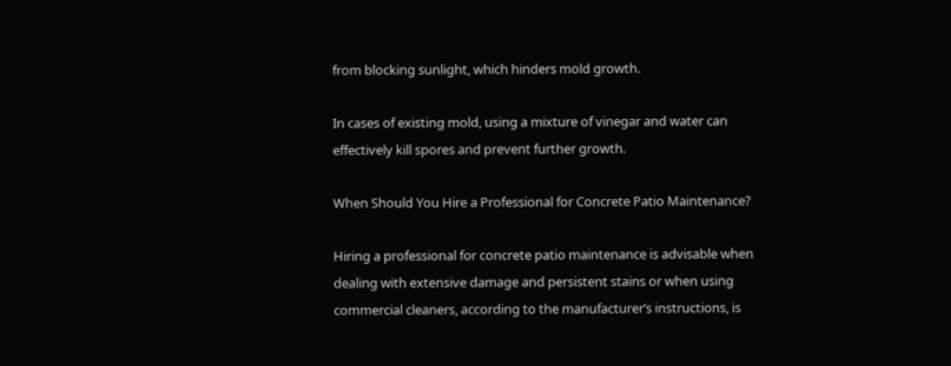from blocking sunlight, which hinders mold growth.

In cases of existing mold, using a mixture of vinegar and water can effectively kill spores and prevent further growth.

When Should You Hire a Professional for Concrete Patio Maintenance?

Hiring a professional for concrete patio maintenance is advisable when dealing with extensive damage and persistent stains or when using commercial cleaners, according to the manufacturer’s instructions, is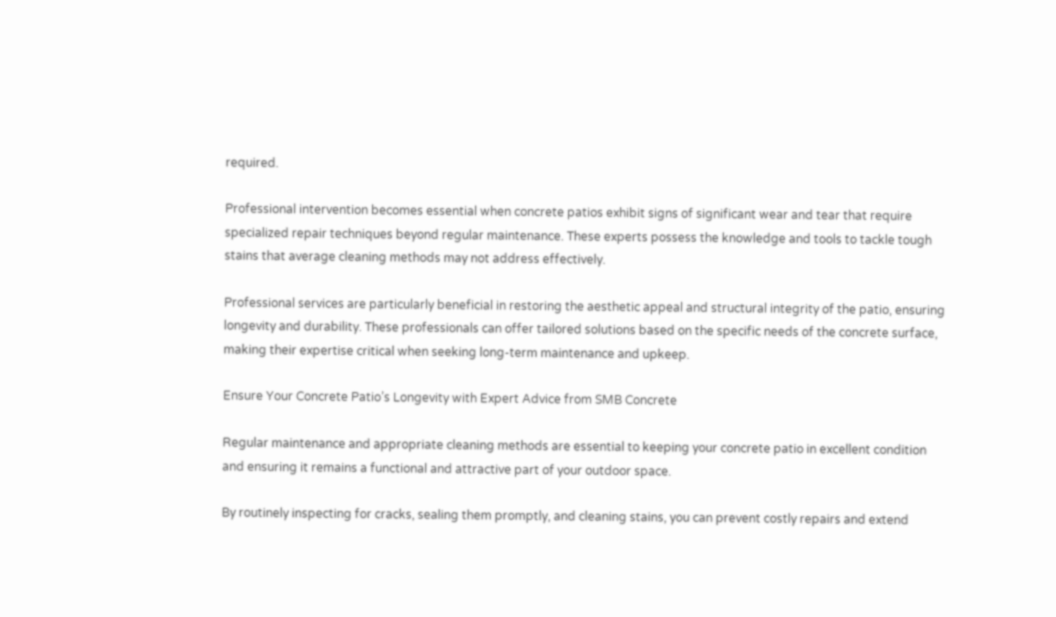required.

Professional intervention becomes essential when concrete patios exhibit signs of significant wear and tear that require specialized repair techniques beyond regular maintenance. These experts possess the knowledge and tools to tackle tough stains that average cleaning methods may not address effectively.

Professional services are particularly beneficial in restoring the aesthetic appeal and structural integrity of the patio, ensuring longevity and durability. These professionals can offer tailored solutions based on the specific needs of the concrete surface, making their expertise critical when seeking long-term maintenance and upkeep.

Ensure Your Concrete Patio’s Longevity with Expert Advice from SMB Concrete

Regular maintenance and appropriate cleaning methods are essential to keeping your concrete patio in excellent condition and ensuring it remains a functional and attractive part of your outdoor space.

By routinely inspecting for cracks, sealing them promptly, and cleaning stains, you can prevent costly repairs and extend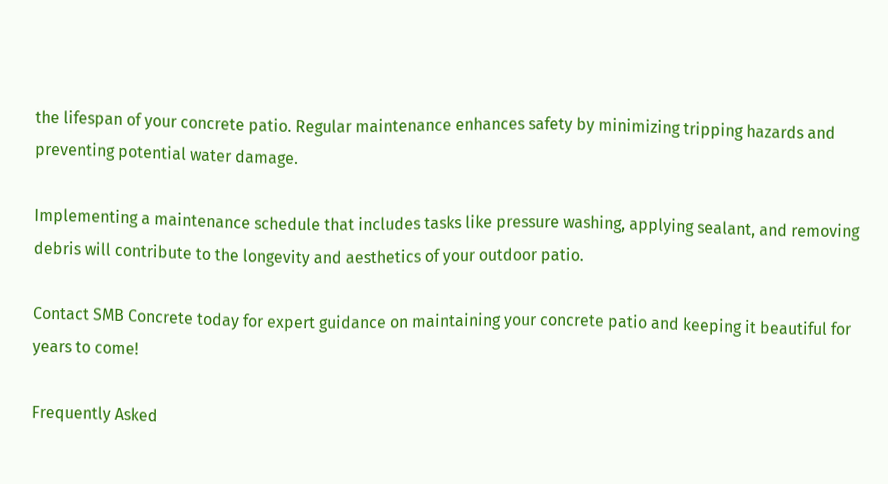the lifespan of your concrete patio. Regular maintenance enhances safety by minimizing tripping hazards and preventing potential water damage.

Implementing a maintenance schedule that includes tasks like pressure washing, applying sealant, and removing debris will contribute to the longevity and aesthetics of your outdoor patio.

Contact SMB Concrete today for expert guidance on maintaining your concrete patio and keeping it beautiful for years to come!

Frequently Asked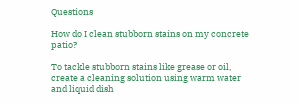Questions

How do I clean stubborn stains on my concrete patio?

To tackle stubborn stains like grease or oil, create a cleaning solution using warm water and liquid dish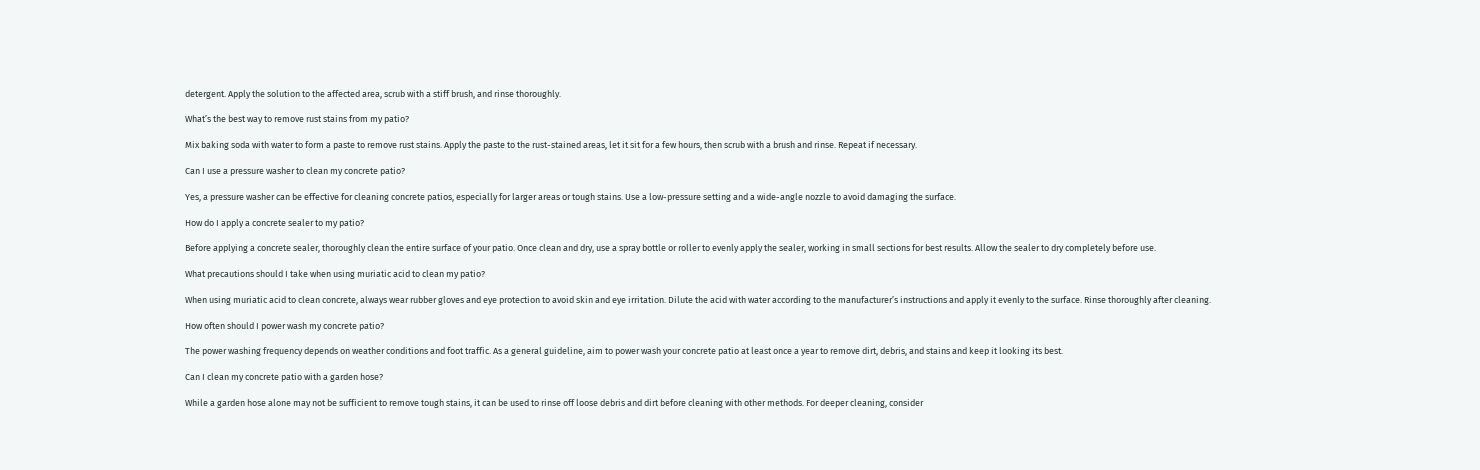detergent. Apply the solution to the affected area, scrub with a stiff brush, and rinse thoroughly.

What’s the best way to remove rust stains from my patio?

Mix baking soda with water to form a paste to remove rust stains. Apply the paste to the rust-stained areas, let it sit for a few hours, then scrub with a brush and rinse. Repeat if necessary.

Can I use a pressure washer to clean my concrete patio?

Yes, a pressure washer can be effective for cleaning concrete patios, especially for larger areas or tough stains. Use a low-pressure setting and a wide-angle nozzle to avoid damaging the surface.

How do I apply a concrete sealer to my patio?

Before applying a concrete sealer, thoroughly clean the entire surface of your patio. Once clean and dry, use a spray bottle or roller to evenly apply the sealer, working in small sections for best results. Allow the sealer to dry completely before use.

What precautions should I take when using muriatic acid to clean my patio?

When using muriatic acid to clean concrete, always wear rubber gloves and eye protection to avoid skin and eye irritation. Dilute the acid with water according to the manufacturer’s instructions and apply it evenly to the surface. Rinse thoroughly after cleaning.

How often should I power wash my concrete patio?

The power washing frequency depends on weather conditions and foot traffic. As a general guideline, aim to power wash your concrete patio at least once a year to remove dirt, debris, and stains and keep it looking its best.

Can I clean my concrete patio with a garden hose?

While a garden hose alone may not be sufficient to remove tough stains, it can be used to rinse off loose debris and dirt before cleaning with other methods. For deeper cleaning, consider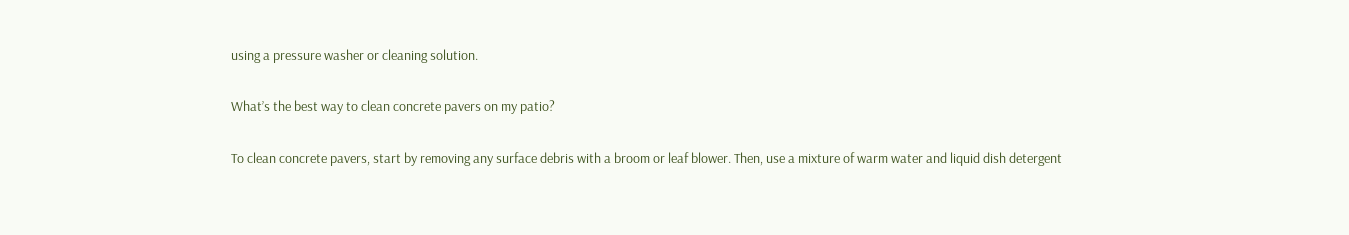using a pressure washer or cleaning solution.

What’s the best way to clean concrete pavers on my patio?

To clean concrete pavers, start by removing any surface debris with a broom or leaf blower. Then, use a mixture of warm water and liquid dish detergent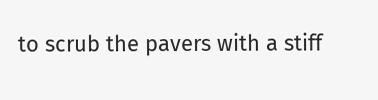to scrub the pavers with a stiff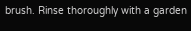brush. Rinse thoroughly with a garden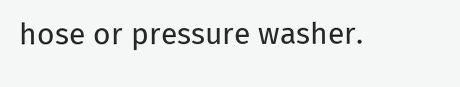hose or pressure washer.